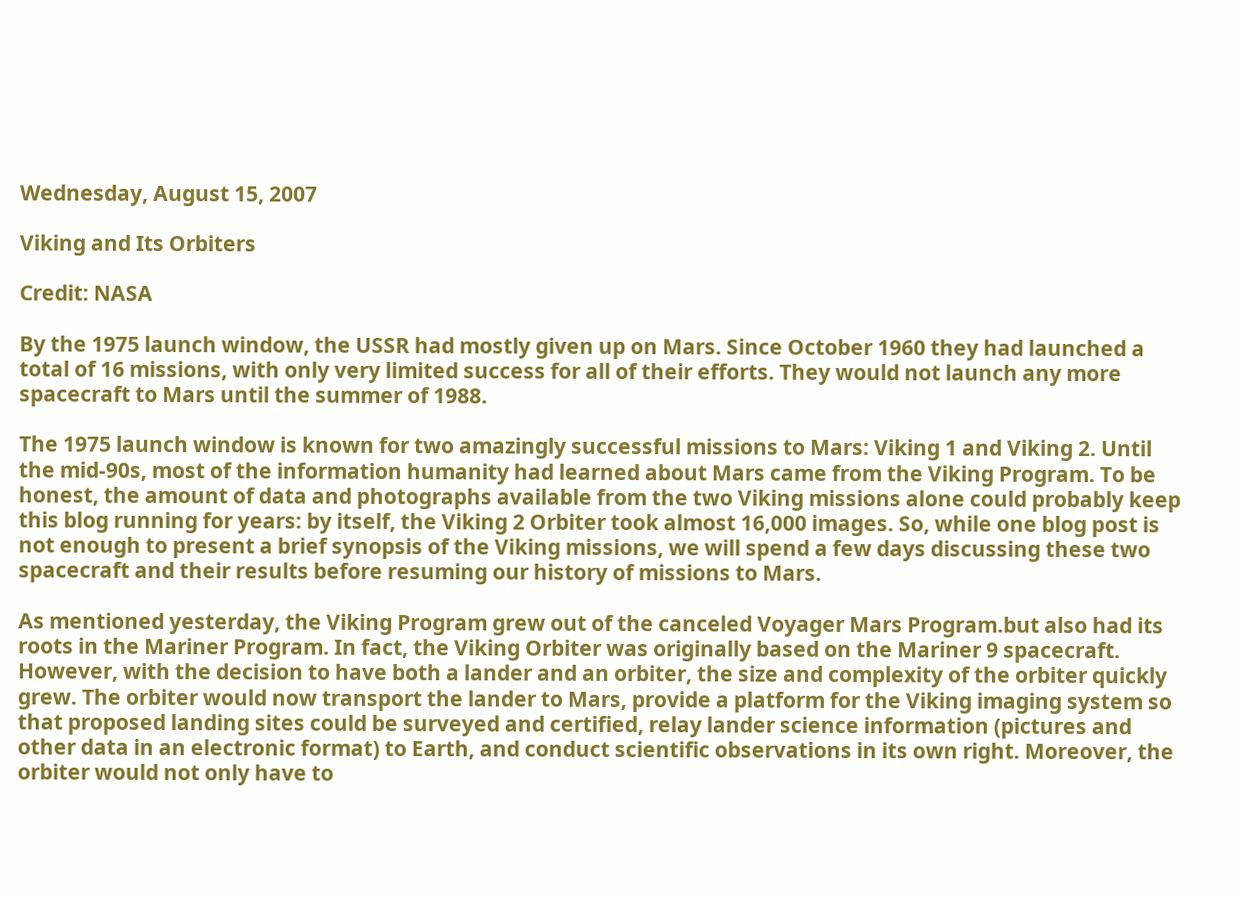Wednesday, August 15, 2007

Viking and Its Orbiters

Credit: NASA

By the 1975 launch window, the USSR had mostly given up on Mars. Since October 1960 they had launched a total of 16 missions, with only very limited success for all of their efforts. They would not launch any more spacecraft to Mars until the summer of 1988.

The 1975 launch window is known for two amazingly successful missions to Mars: Viking 1 and Viking 2. Until the mid-90s, most of the information humanity had learned about Mars came from the Viking Program. To be honest, the amount of data and photographs available from the two Viking missions alone could probably keep this blog running for years: by itself, the Viking 2 Orbiter took almost 16,000 images. So, while one blog post is not enough to present a brief synopsis of the Viking missions, we will spend a few days discussing these two spacecraft and their results before resuming our history of missions to Mars.

As mentioned yesterday, the Viking Program grew out of the canceled Voyager Mars Program.but also had its roots in the Mariner Program. In fact, the Viking Orbiter was originally based on the Mariner 9 spacecraft. However, with the decision to have both a lander and an orbiter, the size and complexity of the orbiter quickly grew. The orbiter would now transport the lander to Mars, provide a platform for the Viking imaging system so that proposed landing sites could be surveyed and certified, relay lander science information (pictures and other data in an electronic format) to Earth, and conduct scientific observations in its own right. Moreover, the orbiter would not only have to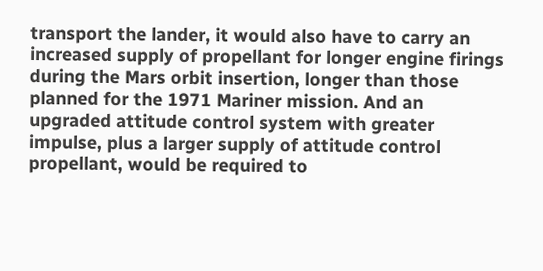transport the lander, it would also have to carry an increased supply of propellant for longer engine firings during the Mars orbit insertion, longer than those planned for the 1971 Mariner mission. And an upgraded attitude control system with greater impulse, plus a larger supply of attitude control propellant, would be required to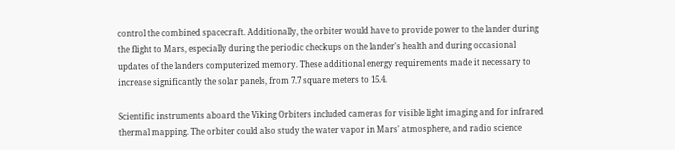control the combined spacecraft. Additionally, the orbiter would have to provide power to the lander during the flight to Mars, especially during the periodic checkups on the lander's health and during occasional updates of the landers computerized memory. These additional energy requirements made it necessary to increase significantly the solar panels, from 7.7 square meters to 15.4.

Scientific instruments aboard the Viking Orbiters included cameras for visible light imaging and for infrared thermal mapping. The orbiter could also study the water vapor in Mars' atmosphere, and radio science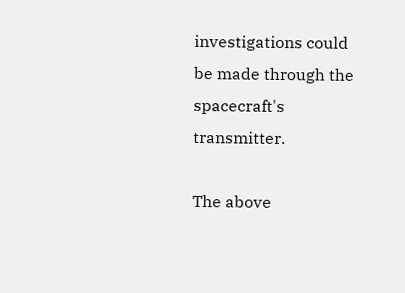investigations could be made through the spacecraft's transmitter.

The above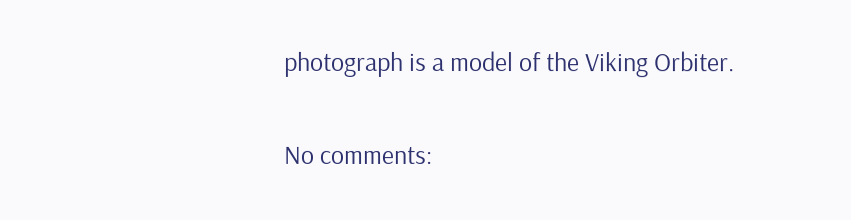photograph is a model of the Viking Orbiter.

No comments: